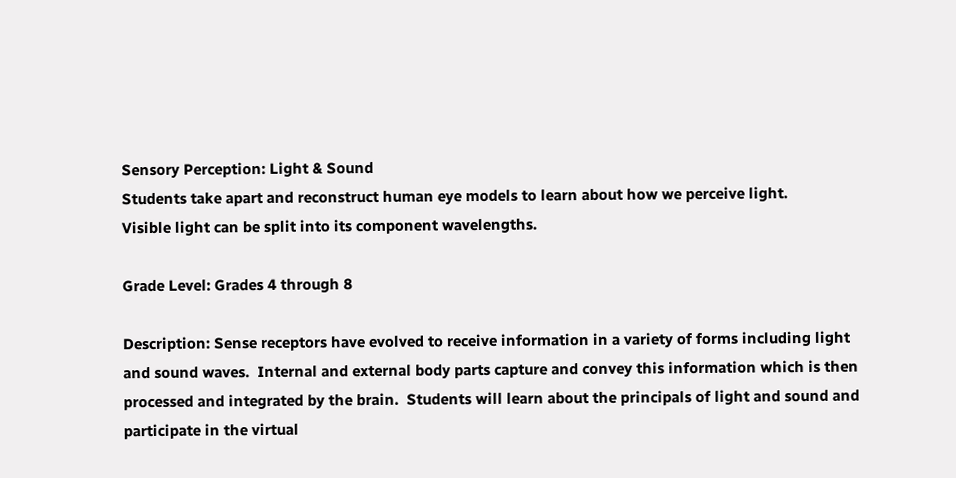Sensory Perception: Light & Sound
Students take apart and reconstruct human eye models to learn about how we perceive light.
Visible light can be split into its component wavelengths.

Grade Level: Grades 4 through 8

Description: Sense receptors have evolved to receive information in a variety of forms including light and sound waves.  Internal and external body parts capture and convey this information which is then processed and integrated by the brain.  Students will learn about the principals of light and sound and participate in the virtual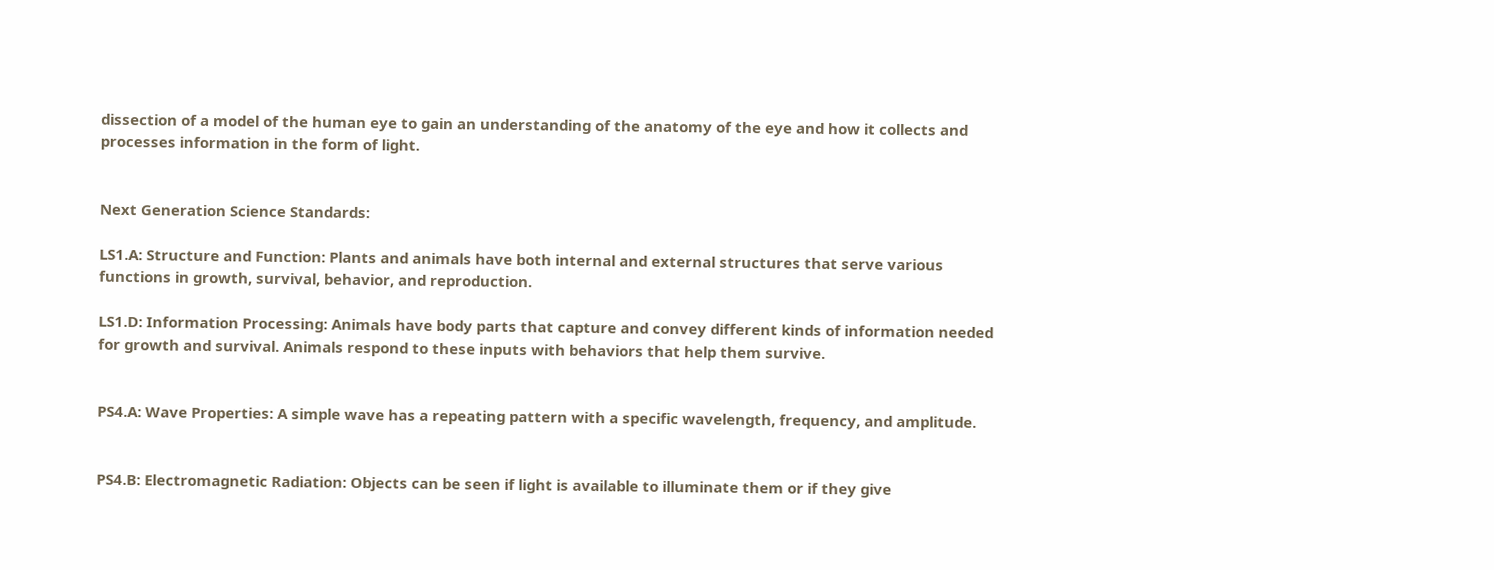dissection of a model of the human eye to gain an understanding of the anatomy of the eye and how it collects and processes information in the form of light.


Next Generation Science Standards:

LS1.A: Structure and Function: Plants and animals have both internal and external structures that serve various functions in growth, survival, behavior, and reproduction.

LS1.D: Information Processing: Animals have body parts that capture and convey different kinds of information needed for growth and survival. Animals respond to these inputs with behaviors that help them survive.


PS4.A: Wave Properties: A simple wave has a repeating pattern with a specific wavelength, frequency, and amplitude.


PS4.B: Electromagnetic Radiation: Objects can be seen if light is available to illuminate them or if they give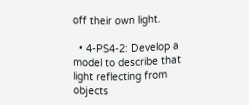off their own light.

  • 4-PS4-2: Develop a model to describe that light reflecting from objects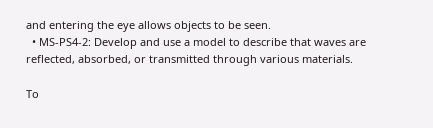and entering the eye allows objects to be seen.
  • MS-PS4-2: Develop and use a model to describe that waves are reflected, absorbed, or transmitted through various materials.

To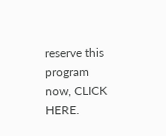reserve this program now, CLICK HERE.